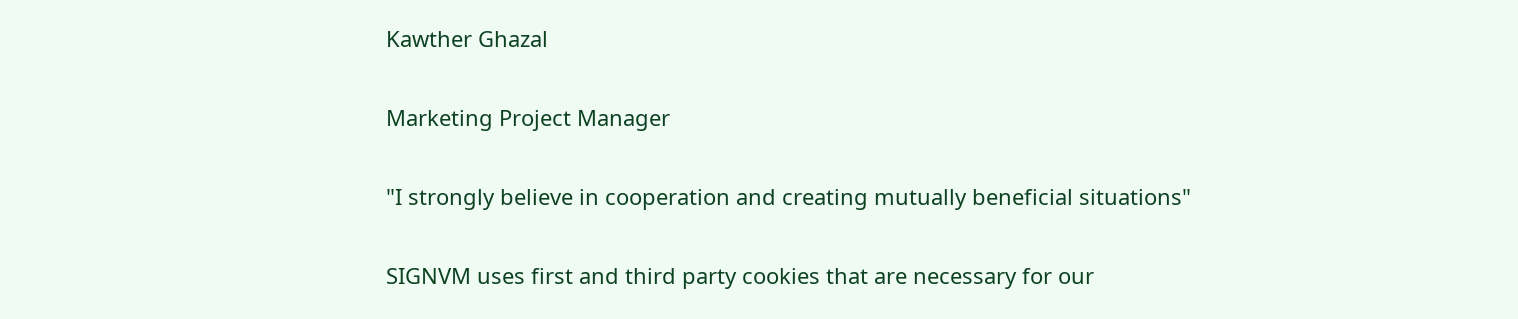Kawther Ghazal

Marketing Project Manager

"I strongly believe in cooperation and creating mutually beneficial situations"

SIGNVM uses first and third party cookies that are necessary for our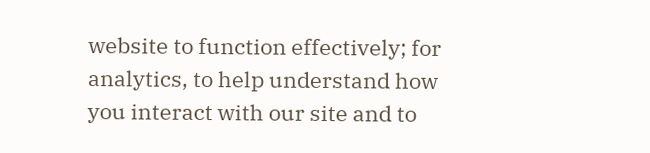website to function effectively; for analytics, to help understand how you interact with our site and to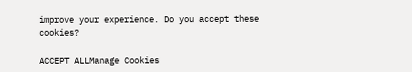improve your experience. Do you accept these cookies?

ACCEPT ALLManage Cookies